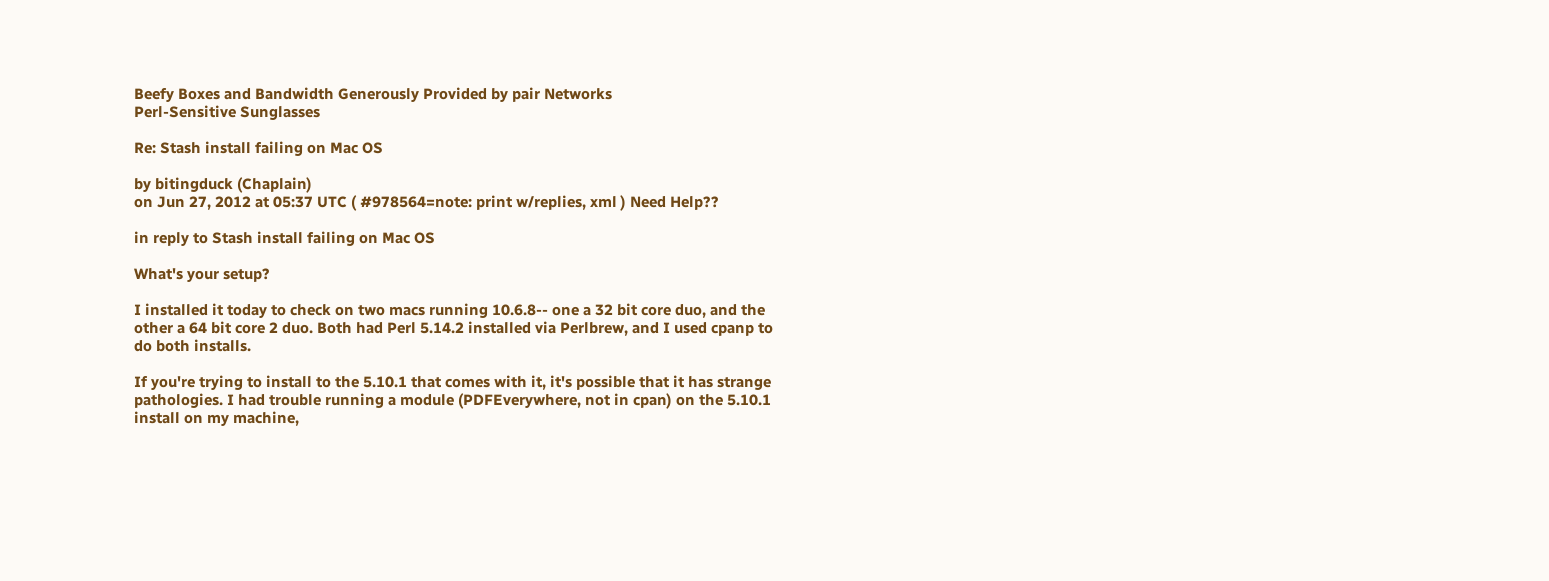Beefy Boxes and Bandwidth Generously Provided by pair Networks
Perl-Sensitive Sunglasses

Re: Stash install failing on Mac OS

by bitingduck (Chaplain)
on Jun 27, 2012 at 05:37 UTC ( #978564=note: print w/replies, xml ) Need Help??

in reply to Stash install failing on Mac OS

What's your setup?

I installed it today to check on two macs running 10.6.8-- one a 32 bit core duo, and the other a 64 bit core 2 duo. Both had Perl 5.14.2 installed via Perlbrew, and I used cpanp to do both installs.

If you're trying to install to the 5.10.1 that comes with it, it's possible that it has strange pathologies. I had trouble running a module (PDFEverywhere, not in cpan) on the 5.10.1 install on my machine,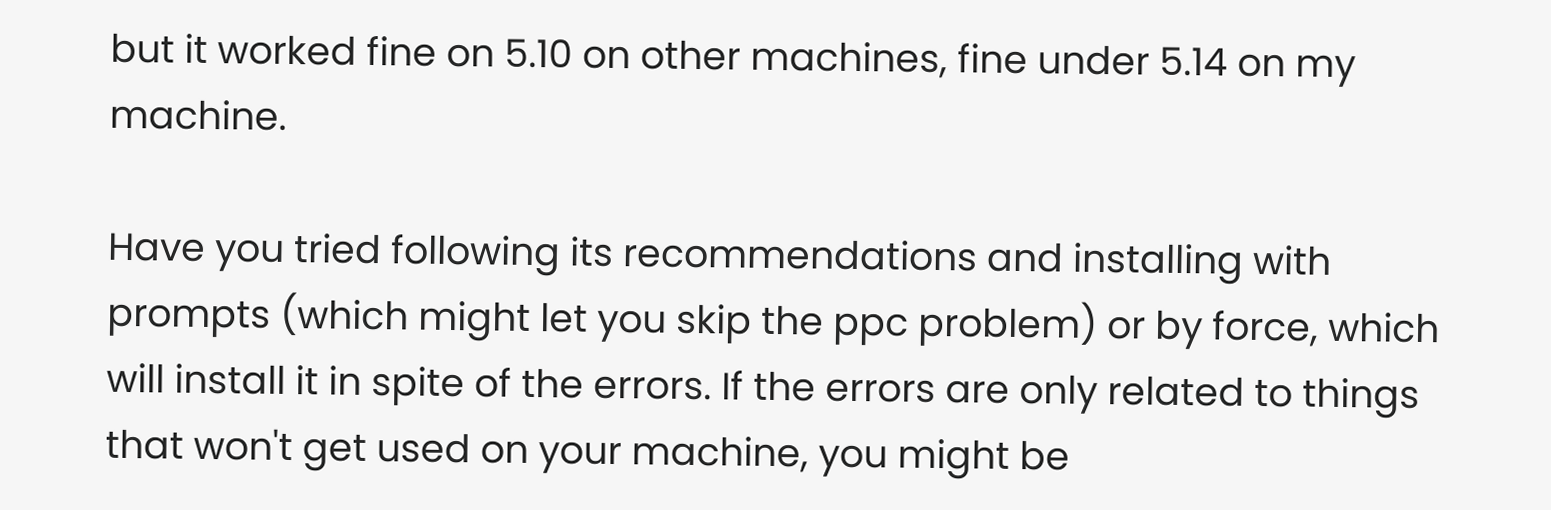but it worked fine on 5.10 on other machines, fine under 5.14 on my machine.

Have you tried following its recommendations and installing with prompts (which might let you skip the ppc problem) or by force, which will install it in spite of the errors. If the errors are only related to things that won't get used on your machine, you might be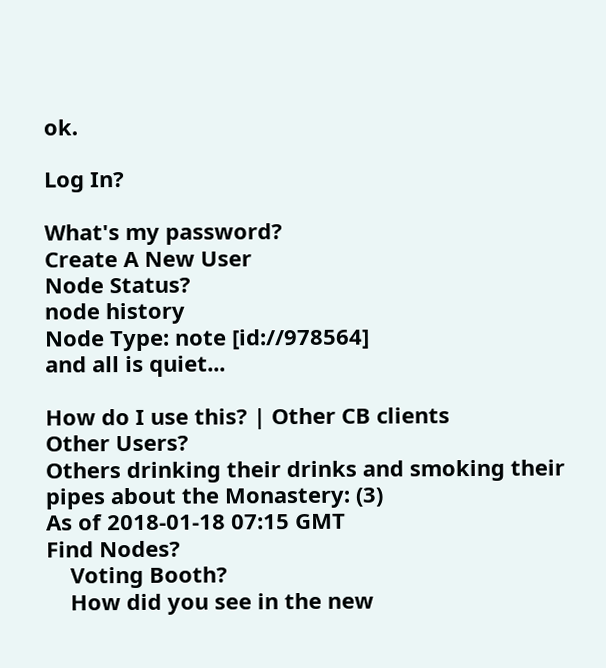ok.

Log In?

What's my password?
Create A New User
Node Status?
node history
Node Type: note [id://978564]
and all is quiet...

How do I use this? | Other CB clients
Other Users?
Others drinking their drinks and smoking their pipes about the Monastery: (3)
As of 2018-01-18 07:15 GMT
Find Nodes?
    Voting Booth?
    How did you see in the new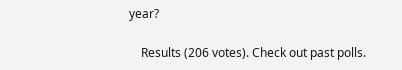year?

    Results (206 votes). Check out past polls.